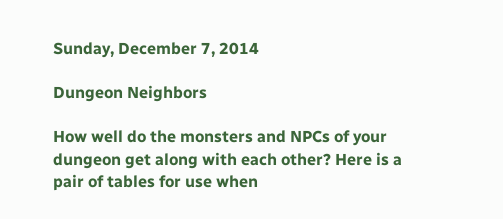Sunday, December 7, 2014

Dungeon Neighbors

How well do the monsters and NPCs of your dungeon get along with each other? Here is a pair of tables for use when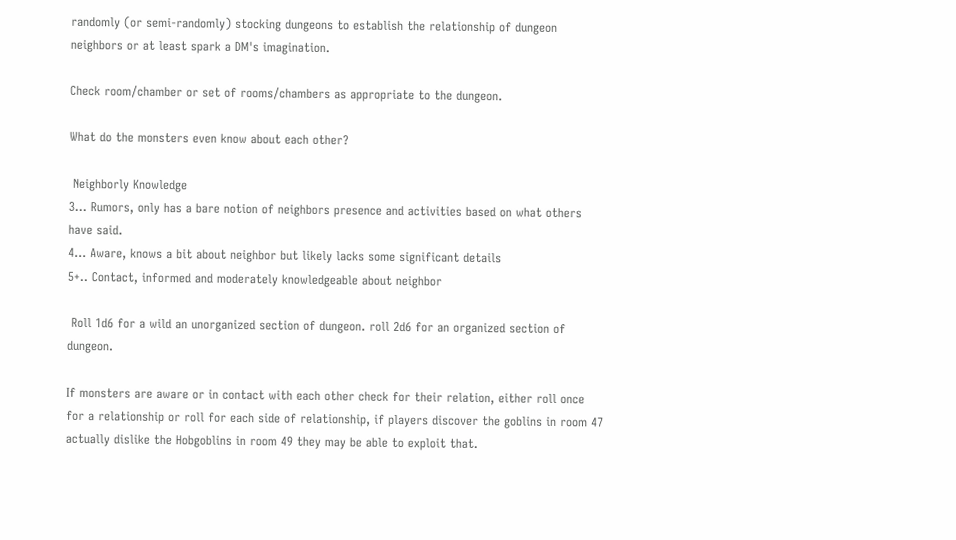randomly (or semi-randomly) stocking dungeons to establish the relationship of dungeon neighbors or at least spark a DM's imagination.

Check room/chamber or set of rooms/chambers as appropriate to the dungeon.

What do the monsters even know about each other?

 Neighborly Knowledge
3... Rumors, only has a bare notion of neighbors presence and activities based on what others have said.
4... Aware, knows a bit about neighbor but likely lacks some significant details
5+.. Contact, informed and moderately knowledgeable about neighbor

 Roll 1d6 for a wild an unorganized section of dungeon. roll 2d6 for an organized section of dungeon.

If monsters are aware or in contact with each other check for their relation, either roll once for a relationship or roll for each side of relationship, if players discover the goblins in room 47 actually dislike the Hobgoblins in room 49 they may be able to exploit that.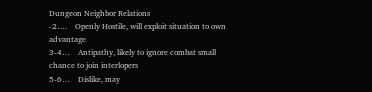Dungeon Neighbor Relations
-2….    Openly Hostile, will exploit situation to own advantage
3-4…    Antipathy, likely to ignore combat small chance to join interlopers
5-6…    Dislike, may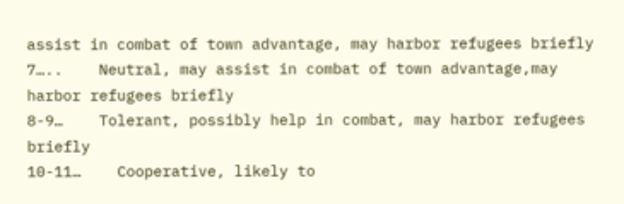assist in combat of town advantage, may harbor refugees briefly
7…..    Neutral, may assist in combat of town advantage,may harbor refugees briefly
8-9…    Tolerant, possibly help in combat, may harbor refugees briefly
10-11…    Cooperative, likely to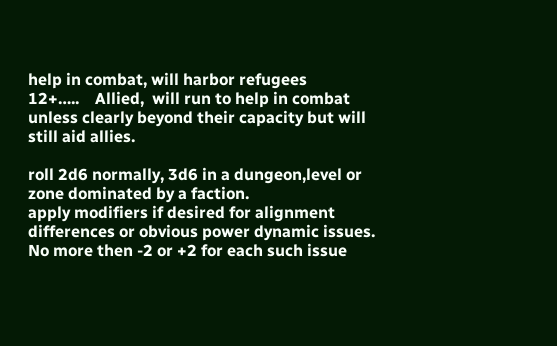help in combat, will harbor refugees
12+…..    Allied,  will run to help in combat unless clearly beyond their capacity but will still aid allies.

roll 2d6 normally, 3d6 in a dungeon,level or zone dominated by a faction.
apply modifiers if desired for alignment differences or obvious power dynamic issues. No more then -2 or +2 for each such issue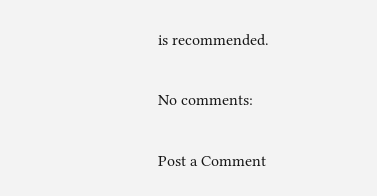is recommended.

No comments:

Post a Comment